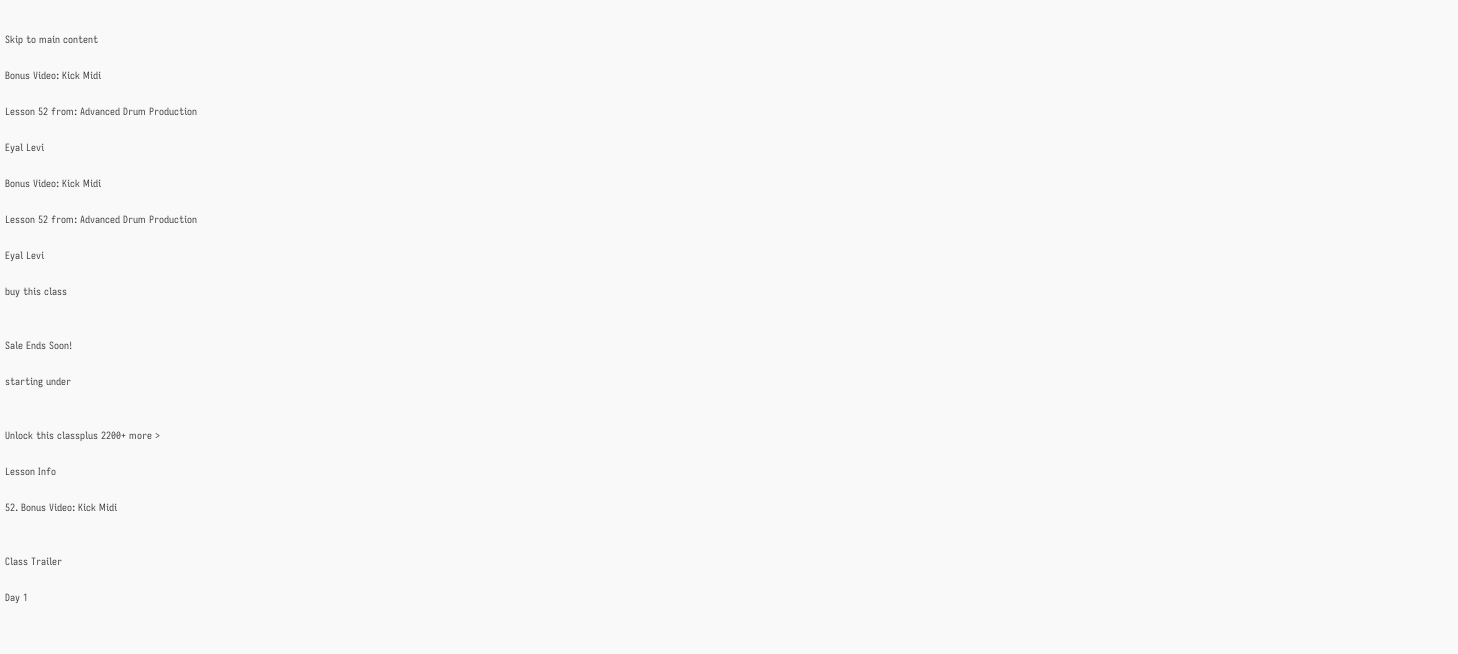Skip to main content

Bonus Video: Kick Midi

Lesson 52 from: Advanced Drum Production

Eyal Levi

Bonus Video: Kick Midi

Lesson 52 from: Advanced Drum Production

Eyal Levi

buy this class


Sale Ends Soon!

starting under


Unlock this classplus 2200+ more >

Lesson Info

52. Bonus Video: Kick Midi


Class Trailer

Day 1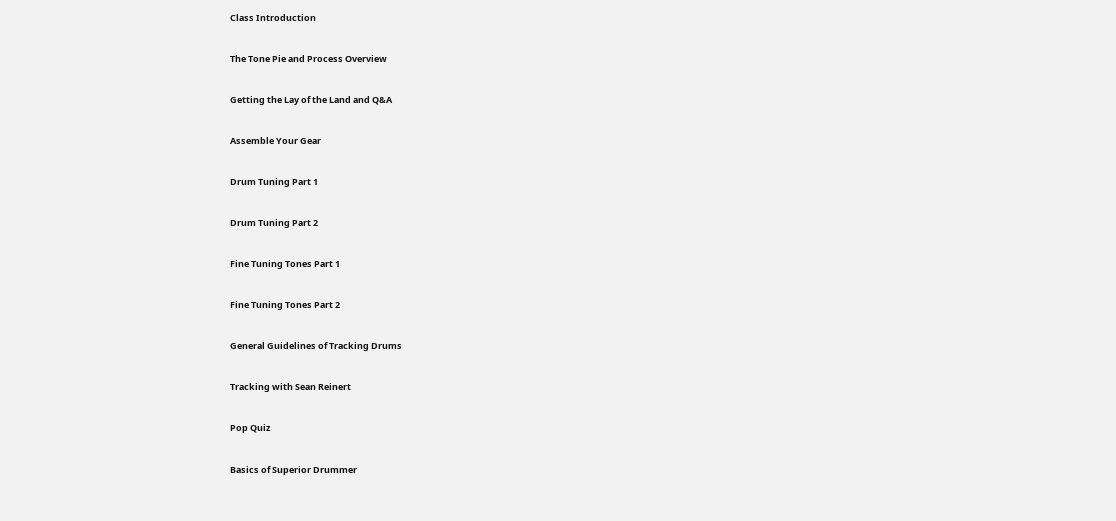Class Introduction


The Tone Pie and Process Overview


Getting the Lay of the Land and Q&A


Assemble Your Gear


Drum Tuning Part 1


Drum Tuning Part 2


Fine Tuning Tones Part 1


Fine Tuning Tones Part 2


General Guidelines of Tracking Drums


Tracking with Sean Reinert


Pop Quiz


Basics of Superior Drummer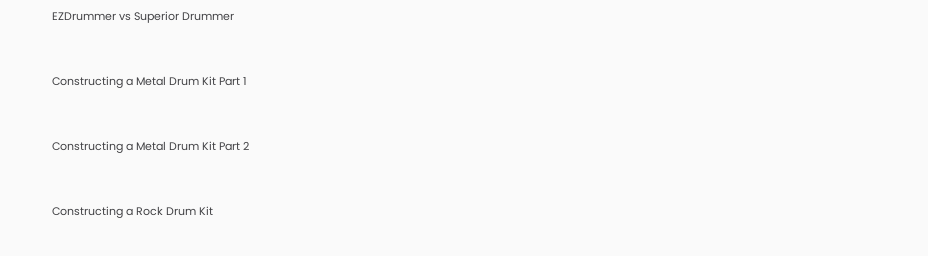EZDrummer vs Superior Drummer


Constructing a Metal Drum Kit Part 1


Constructing a Metal Drum Kit Part 2


Constructing a Rock Drum Kit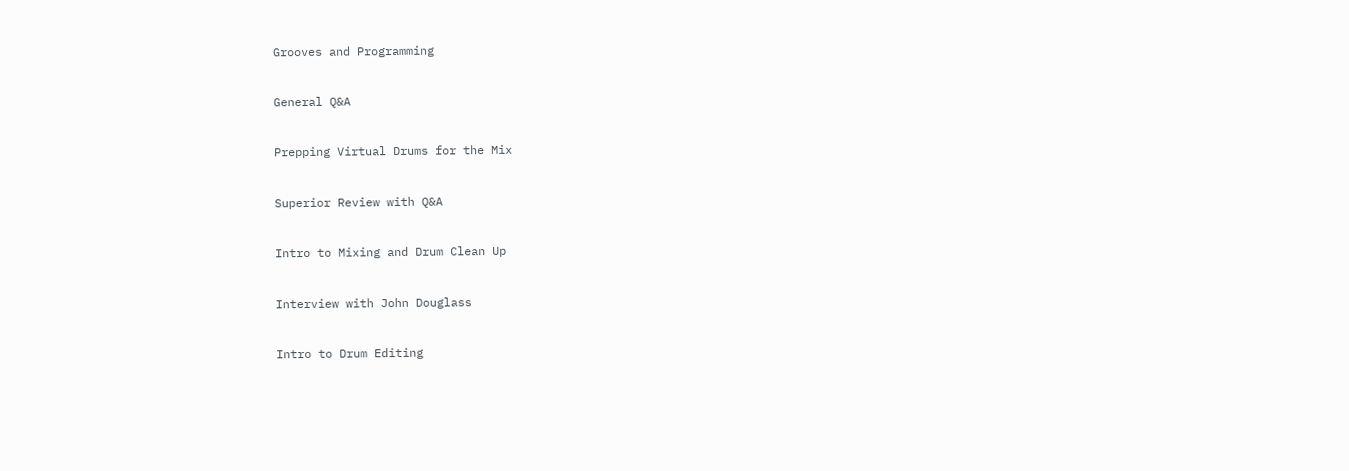Grooves and Programming


General Q&A


Prepping Virtual Drums for the Mix


Superior Review with Q&A


Intro to Mixing and Drum Clean Up


Interview with John Douglass


Intro to Drum Editing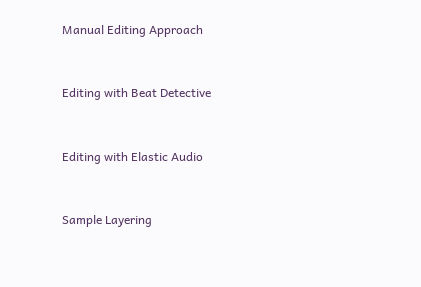Manual Editing Approach


Editing with Beat Detective


Editing with Elastic Audio


Sample Layering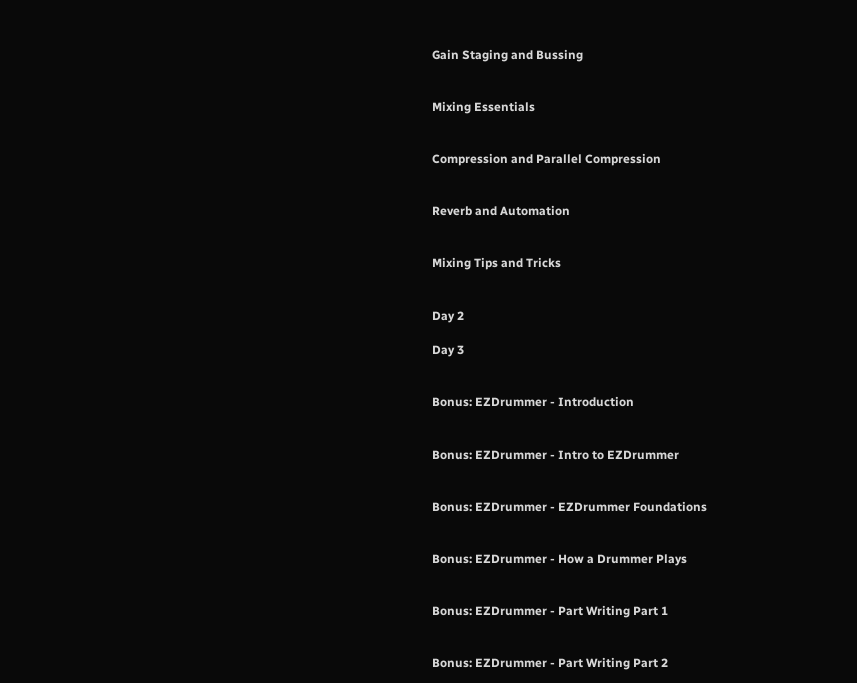Gain Staging and Bussing


Mixing Essentials


Compression and Parallel Compression


Reverb and Automation


Mixing Tips and Tricks


Day 2

Day 3


Bonus: EZDrummer - Introduction


Bonus: EZDrummer - Intro to EZDrummer


Bonus: EZDrummer - EZDrummer Foundations


Bonus: EZDrummer - How a Drummer Plays


Bonus: EZDrummer - Part Writing Part 1


Bonus: EZDrummer - Part Writing Part 2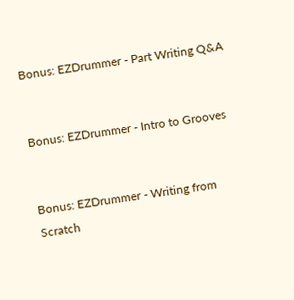Bonus: EZDrummer - Part Writing Q&A


Bonus: EZDrummer - Intro to Grooves


Bonus: EZDrummer - Writing from Scratch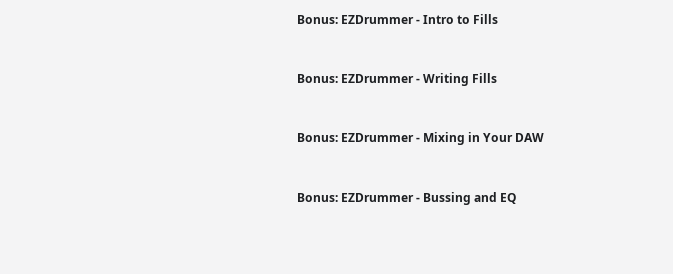Bonus: EZDrummer - Intro to Fills


Bonus: EZDrummer - Writing Fills


Bonus: EZDrummer - Mixing in Your DAW


Bonus: EZDrummer - Bussing and EQ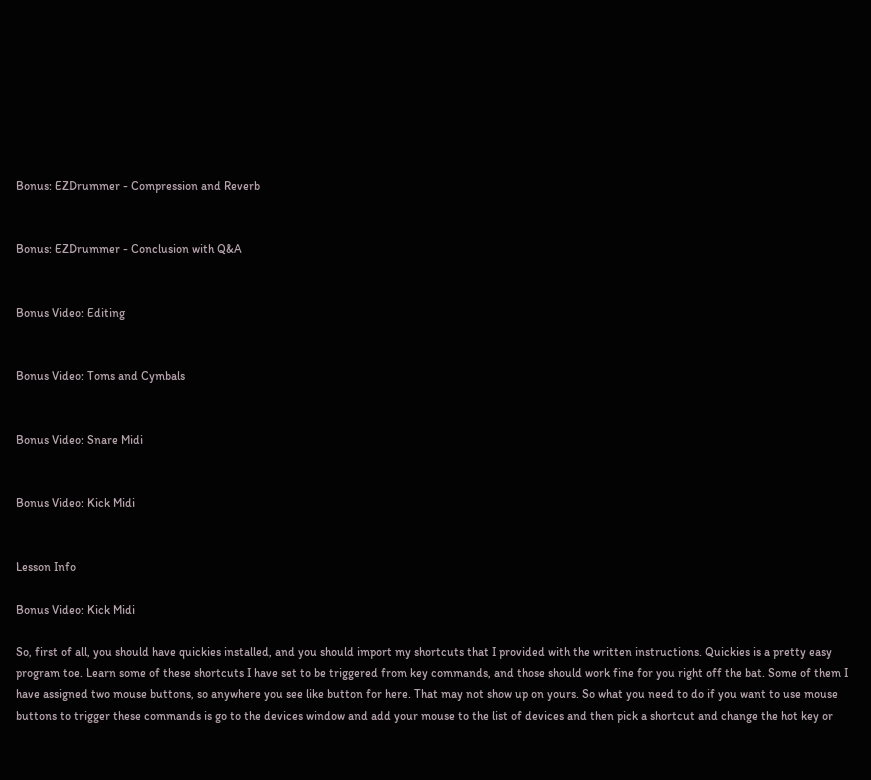Bonus: EZDrummer - Compression and Reverb


Bonus: EZDrummer - Conclusion with Q&A


Bonus Video: Editing


Bonus Video: Toms and Cymbals


Bonus Video: Snare Midi


Bonus Video: Kick Midi


Lesson Info

Bonus Video: Kick Midi

So, first of all, you should have quickies installed, and you should import my shortcuts that I provided with the written instructions. Quickies is a pretty easy program toe. Learn some of these shortcuts I have set to be triggered from key commands, and those should work fine for you right off the bat. Some of them I have assigned two mouse buttons, so anywhere you see like button for here. That may not show up on yours. So what you need to do if you want to use mouse buttons to trigger these commands is go to the devices window and add your mouse to the list of devices and then pick a shortcut and change the hot key or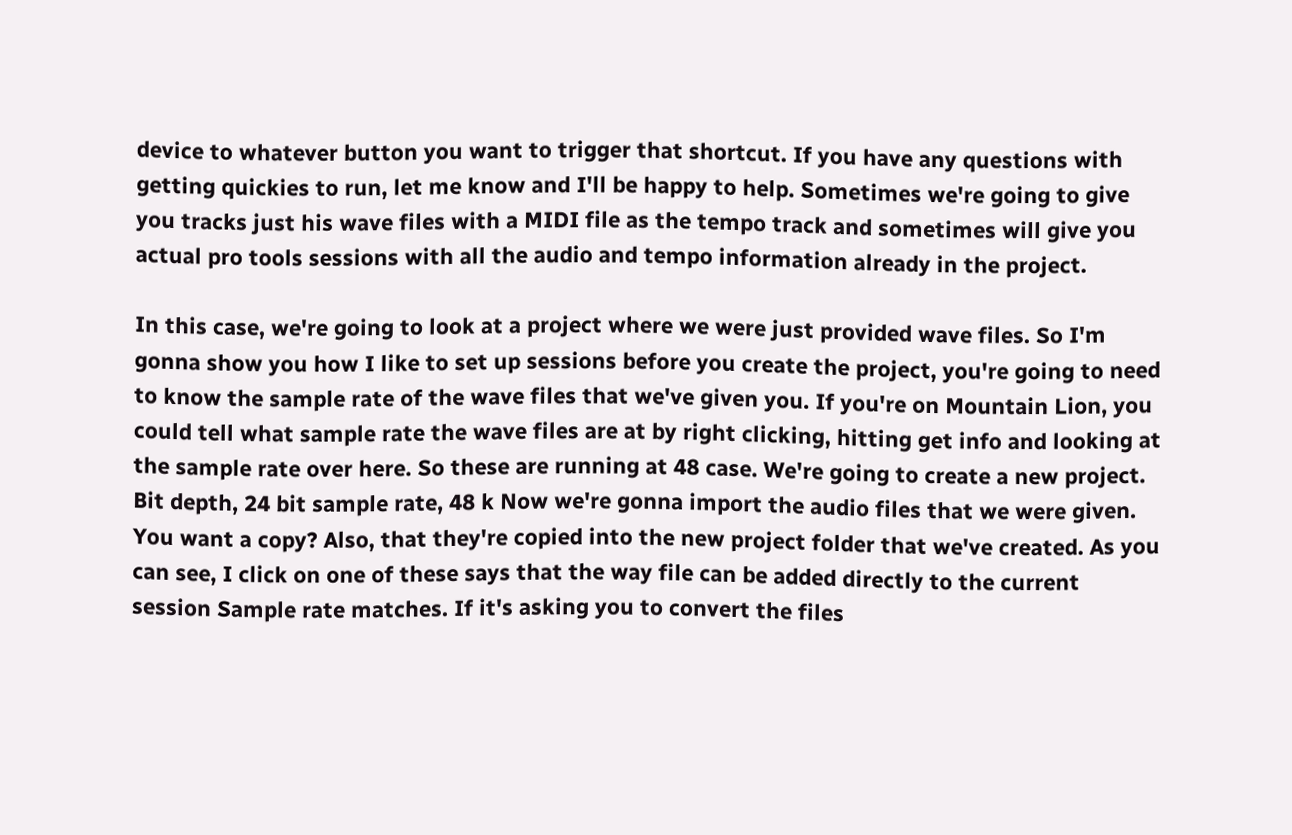device to whatever button you want to trigger that shortcut. If you have any questions with getting quickies to run, let me know and I'll be happy to help. Sometimes we're going to give you tracks just his wave files with a MIDI file as the tempo track and sometimes will give you actual pro tools sessions with all the audio and tempo information already in the project.

In this case, we're going to look at a project where we were just provided wave files. So I'm gonna show you how I like to set up sessions before you create the project, you're going to need to know the sample rate of the wave files that we've given you. If you're on Mountain Lion, you could tell what sample rate the wave files are at by right clicking, hitting get info and looking at the sample rate over here. So these are running at 48 case. We're going to create a new project. Bit depth, 24 bit sample rate, 48 k Now we're gonna import the audio files that we were given. You want a copy? Also, that they're copied into the new project folder that we've created. As you can see, I click on one of these says that the way file can be added directly to the current session Sample rate matches. If it's asking you to convert the files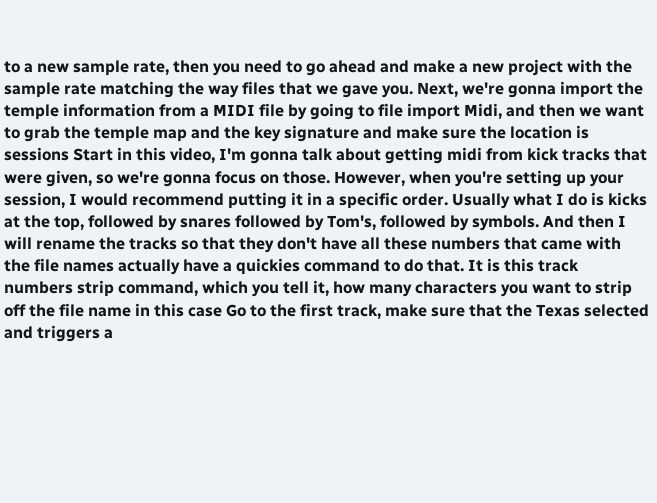to a new sample rate, then you need to go ahead and make a new project with the sample rate matching the way files that we gave you. Next, we're gonna import the temple information from a MIDI file by going to file import Midi, and then we want to grab the temple map and the key signature and make sure the location is sessions Start in this video, I'm gonna talk about getting midi from kick tracks that were given, so we're gonna focus on those. However, when you're setting up your session, I would recommend putting it in a specific order. Usually what I do is kicks at the top, followed by snares followed by Tom's, followed by symbols. And then I will rename the tracks so that they don't have all these numbers that came with the file names actually have a quickies command to do that. It is this track numbers strip command, which you tell it, how many characters you want to strip off the file name in this case Go to the first track, make sure that the Texas selected and triggers a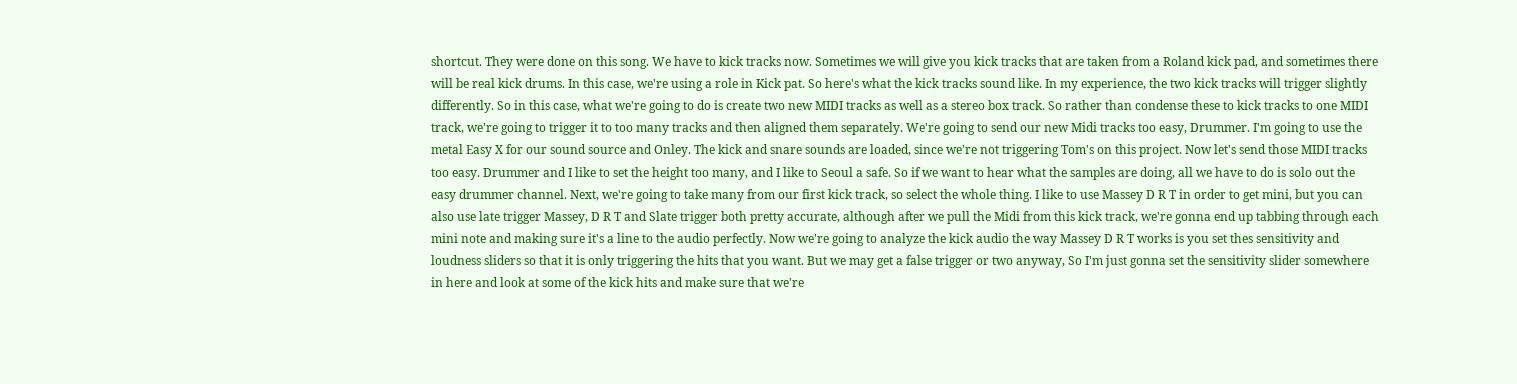shortcut. They were done on this song. We have to kick tracks now. Sometimes we will give you kick tracks that are taken from a Roland kick pad, and sometimes there will be real kick drums. In this case, we're using a role in Kick pat. So here's what the kick tracks sound like. In my experience, the two kick tracks will trigger slightly differently. So in this case, what we're going to do is create two new MIDI tracks as well as a stereo box track. So rather than condense these to kick tracks to one MIDI track, we're going to trigger it to too many tracks and then aligned them separately. We're going to send our new Midi tracks too easy, Drummer. I'm going to use the metal Easy X for our sound source and Onley. The kick and snare sounds are loaded, since we're not triggering Tom's on this project. Now let's send those MIDI tracks too easy. Drummer and I like to set the height too many, and I like to Seoul a safe. So if we want to hear what the samples are doing, all we have to do is solo out the easy drummer channel. Next, we're going to take many from our first kick track, so select the whole thing. I like to use Massey D R T in order to get mini, but you can also use late trigger Massey, D R T and Slate trigger both pretty accurate, although after we pull the Midi from this kick track, we're gonna end up tabbing through each mini note and making sure it's a line to the audio perfectly. Now we're going to analyze the kick audio the way Massey D R T works is you set thes sensitivity and loudness sliders so that it is only triggering the hits that you want. But we may get a false trigger or two anyway, So I'm just gonna set the sensitivity slider somewhere in here and look at some of the kick hits and make sure that we're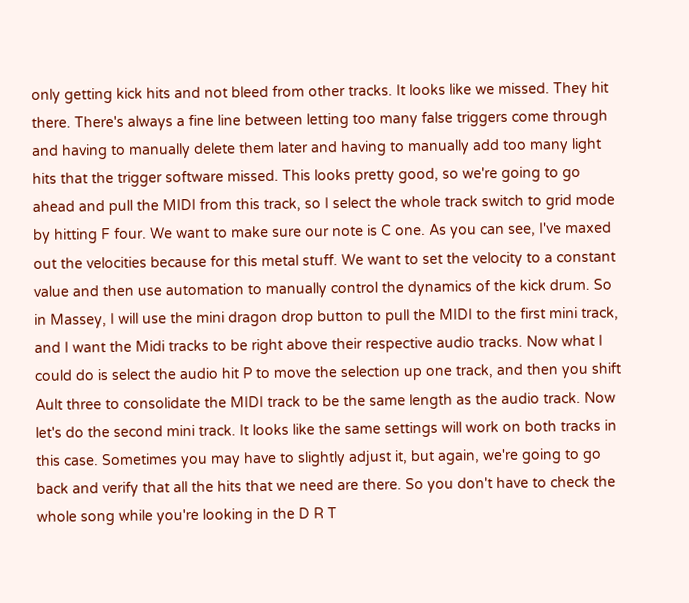only getting kick hits and not bleed from other tracks. It looks like we missed. They hit there. There's always a fine line between letting too many false triggers come through and having to manually delete them later and having to manually add too many light hits that the trigger software missed. This looks pretty good, so we're going to go ahead and pull the MIDI from this track, so I select the whole track switch to grid mode by hitting F four. We want to make sure our note is C one. As you can see, I've maxed out the velocities because for this metal stuff. We want to set the velocity to a constant value and then use automation to manually control the dynamics of the kick drum. So in Massey, I will use the mini dragon drop button to pull the MIDI to the first mini track, and I want the Midi tracks to be right above their respective audio tracks. Now what I could do is select the audio hit P to move the selection up one track, and then you shift Ault three to consolidate the MIDI track to be the same length as the audio track. Now let's do the second mini track. It looks like the same settings will work on both tracks in this case. Sometimes you may have to slightly adjust it, but again, we're going to go back and verify that all the hits that we need are there. So you don't have to check the whole song while you're looking in the D R T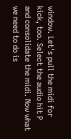window. Let's pull the midi for kick, too. Select the audio hit P and consolidate the midi. Now what we need to do is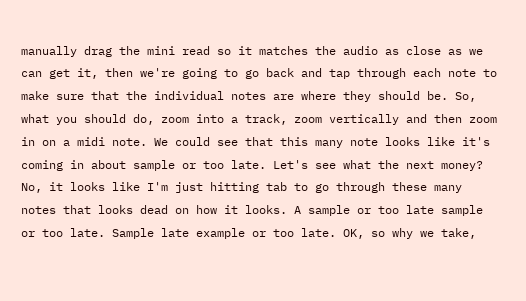manually drag the mini read so it matches the audio as close as we can get it, then we're going to go back and tap through each note to make sure that the individual notes are where they should be. So, what you should do, zoom into a track, zoom vertically and then zoom in on a midi note. We could see that this many note looks like it's coming in about sample or too late. Let's see what the next money? No, it looks like I'm just hitting tab to go through these many notes that looks dead on how it looks. A sample or too late sample or too late. Sample late example or too late. OK, so why we take,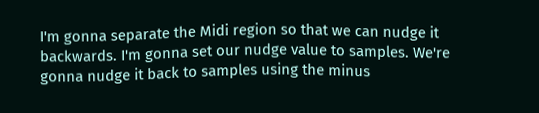I'm gonna separate the Midi region so that we can nudge it backwards. I'm gonna set our nudge value to samples. We're gonna nudge it back to samples using the minus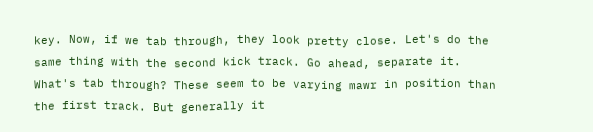key. Now, if we tab through, they look pretty close. Let's do the same thing with the second kick track. Go ahead, separate it. What's tab through? These seem to be varying mawr in position than the first track. But generally it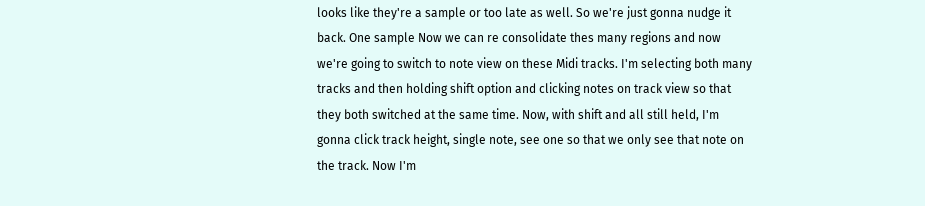looks like they're a sample or too late as well. So we're just gonna nudge it back. One sample Now we can re consolidate thes many regions and now we're going to switch to note view on these Midi tracks. I'm selecting both many tracks and then holding shift option and clicking notes on track view so that they both switched at the same time. Now, with shift and all still held, I'm gonna click track height, single note, see one so that we only see that note on the track. Now I'm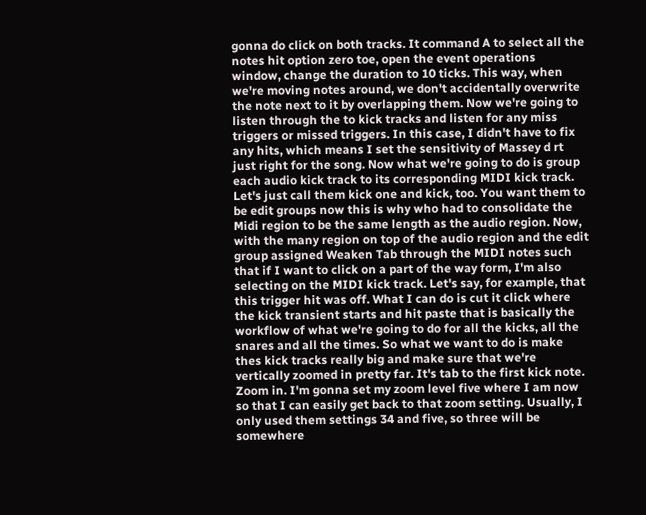gonna do click on both tracks. It command A to select all the notes hit option zero toe, open the event operations window, change the duration to 10 ticks. This way, when we're moving notes around, we don't accidentally overwrite the note next to it by overlapping them. Now we're going to listen through the to kick tracks and listen for any miss triggers or missed triggers. In this case, I didn't have to fix any hits, which means I set the sensitivity of Massey d rt just right for the song. Now what we're going to do is group each audio kick track to its corresponding MIDI kick track. Let's just call them kick one and kick, too. You want them to be edit groups now this is why who had to consolidate the Midi region to be the same length as the audio region. Now, with the many region on top of the audio region and the edit group assigned Weaken Tab through the MIDI notes such that if I want to click on a part of the way form, I'm also selecting on the MIDI kick track. Let's say, for example, that this trigger hit was off. What I can do is cut it click where the kick transient starts and hit paste that is basically the workflow of what we're going to do for all the kicks, all the snares and all the times. So what we want to do is make thes kick tracks really big and make sure that we're vertically zoomed in pretty far. It's tab to the first kick note. Zoom in. I'm gonna set my zoom level five where I am now so that I can easily get back to that zoom setting. Usually, I only used them settings 34 and five, so three will be somewhere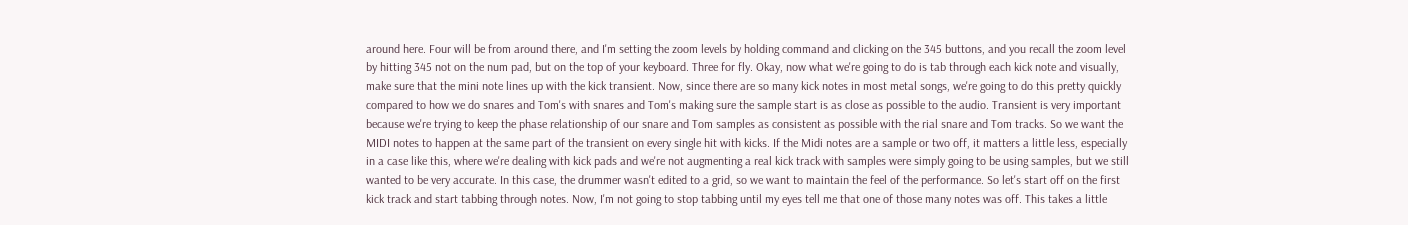around here. Four will be from around there, and I'm setting the zoom levels by holding command and clicking on the 345 buttons, and you recall the zoom level by hitting 345 not on the num pad, but on the top of your keyboard. Three for fly. Okay, now what we're going to do is tab through each kick note and visually, make sure that the mini note lines up with the kick transient. Now, since there are so many kick notes in most metal songs, we're going to do this pretty quickly compared to how we do snares and Tom's with snares and Tom's making sure the sample start is as close as possible to the audio. Transient is very important because we're trying to keep the phase relationship of our snare and Tom samples as consistent as possible with the rial snare and Tom tracks. So we want the MIDI notes to happen at the same part of the transient on every single hit with kicks. If the Midi notes are a sample or two off, it matters a little less, especially in a case like this, where we're dealing with kick pads and we're not augmenting a real kick track with samples were simply going to be using samples, but we still wanted to be very accurate. In this case, the drummer wasn't edited to a grid, so we want to maintain the feel of the performance. So let's start off on the first kick track and start tabbing through notes. Now, I'm not going to stop tabbing until my eyes tell me that one of those many notes was off. This takes a little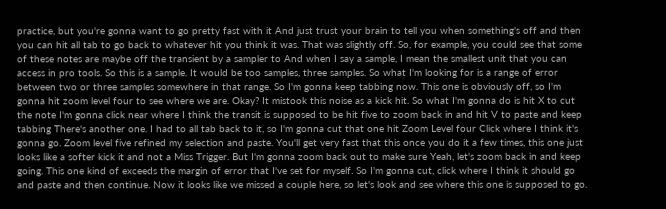practice, but you're gonna want to go pretty fast with it And just trust your brain to tell you when something's off and then you can hit all tab to go back to whatever hit you think it was. That was slightly off. So, for example, you could see that some of these notes are maybe off the transient by a sampler to And when I say a sample, I mean the smallest unit that you can access in pro tools. So this is a sample. It would be too samples, three samples. So what I'm looking for is a range of error between two or three samples somewhere in that range. So I'm gonna keep tabbing now. This one is obviously off, so I'm gonna hit zoom level four to see where we are. Okay? It mistook this noise as a kick hit. So what I'm gonna do is hit X to cut the note I'm gonna click near where I think the transit is supposed to be hit five to zoom back in and hit V to paste and keep tabbing There's another one. I had to all tab back to it, so I'm gonna cut that one hit Zoom Level four Click where I think it's gonna go. Zoom level five refined my selection and paste. You'll get very fast that this once you do it a few times, this one just looks like a softer kick it and not a Miss Trigger. But I'm gonna zoom back out to make sure Yeah, let's zoom back in and keep going. This one kind of exceeds the margin of error that I've set for myself. So I'm gonna cut, click where I think it should go and paste and then continue. Now it looks like we missed a couple here, so let's look and see where this one is supposed to go.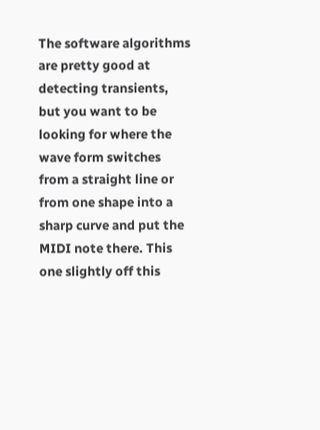The software algorithms are pretty good at detecting transients, but you want to be looking for where the wave form switches from a straight line or from one shape into a sharp curve and put the MIDI note there. This one slightly off this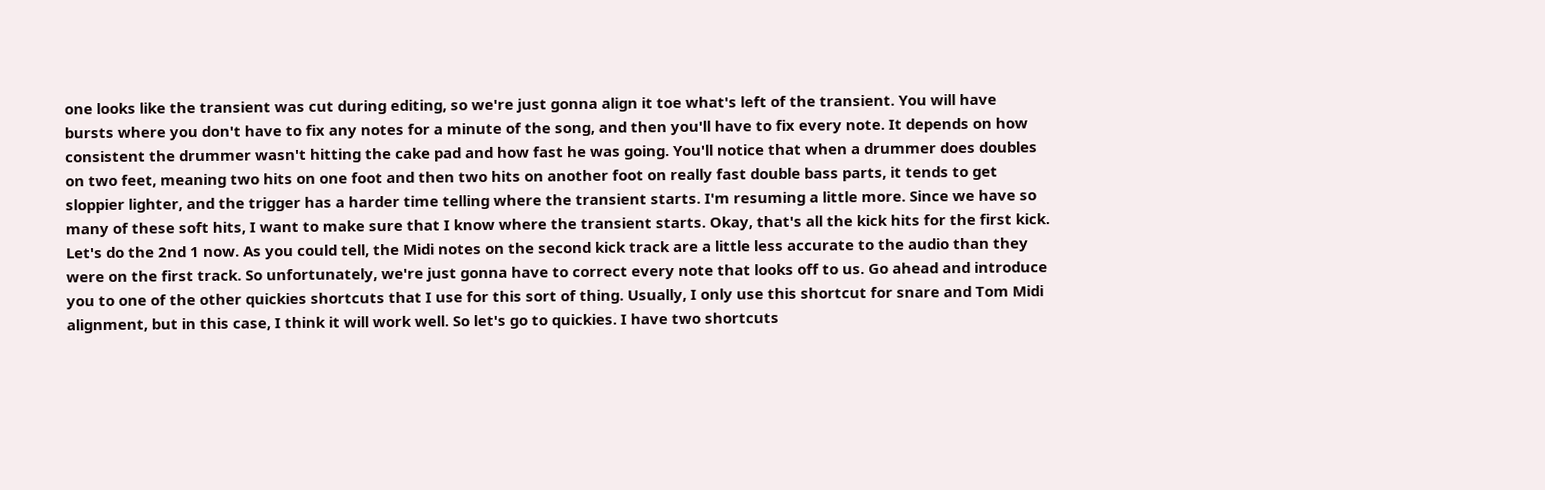one looks like the transient was cut during editing, so we're just gonna align it toe what's left of the transient. You will have bursts where you don't have to fix any notes for a minute of the song, and then you'll have to fix every note. It depends on how consistent the drummer wasn't hitting the cake pad and how fast he was going. You'll notice that when a drummer does doubles on two feet, meaning two hits on one foot and then two hits on another foot on really fast double bass parts, it tends to get sloppier lighter, and the trigger has a harder time telling where the transient starts. I'm resuming a little more. Since we have so many of these soft hits, I want to make sure that I know where the transient starts. Okay, that's all the kick hits for the first kick. Let's do the 2nd 1 now. As you could tell, the Midi notes on the second kick track are a little less accurate to the audio than they were on the first track. So unfortunately, we're just gonna have to correct every note that looks off to us. Go ahead and introduce you to one of the other quickies shortcuts that I use for this sort of thing. Usually, I only use this shortcut for snare and Tom Midi alignment, but in this case, I think it will work well. So let's go to quickies. I have two shortcuts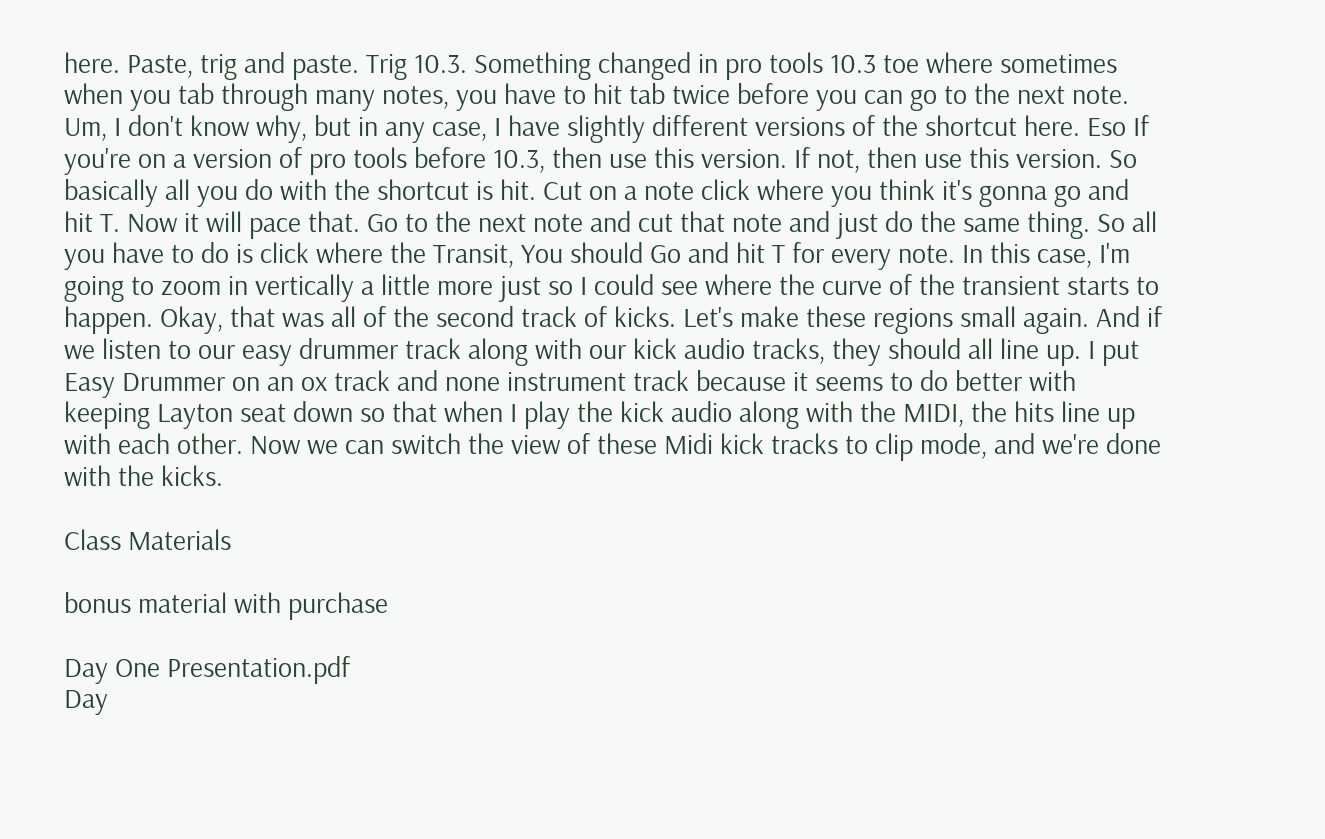here. Paste, trig and paste. Trig 10.3. Something changed in pro tools 10.3 toe where sometimes when you tab through many notes, you have to hit tab twice before you can go to the next note. Um, I don't know why, but in any case, I have slightly different versions of the shortcut here. Eso If you're on a version of pro tools before 10.3, then use this version. If not, then use this version. So basically all you do with the shortcut is hit. Cut on a note click where you think it's gonna go and hit T. Now it will pace that. Go to the next note and cut that note and just do the same thing. So all you have to do is click where the Transit, You should Go and hit T for every note. In this case, I'm going to zoom in vertically a little more just so I could see where the curve of the transient starts to happen. Okay, that was all of the second track of kicks. Let's make these regions small again. And if we listen to our easy drummer track along with our kick audio tracks, they should all line up. I put Easy Drummer on an ox track and none instrument track because it seems to do better with keeping Layton seat down so that when I play the kick audio along with the MIDI, the hits line up with each other. Now we can switch the view of these Midi kick tracks to clip mode, and we're done with the kicks.

Class Materials

bonus material with purchase

Day One Presentation.pdf
Day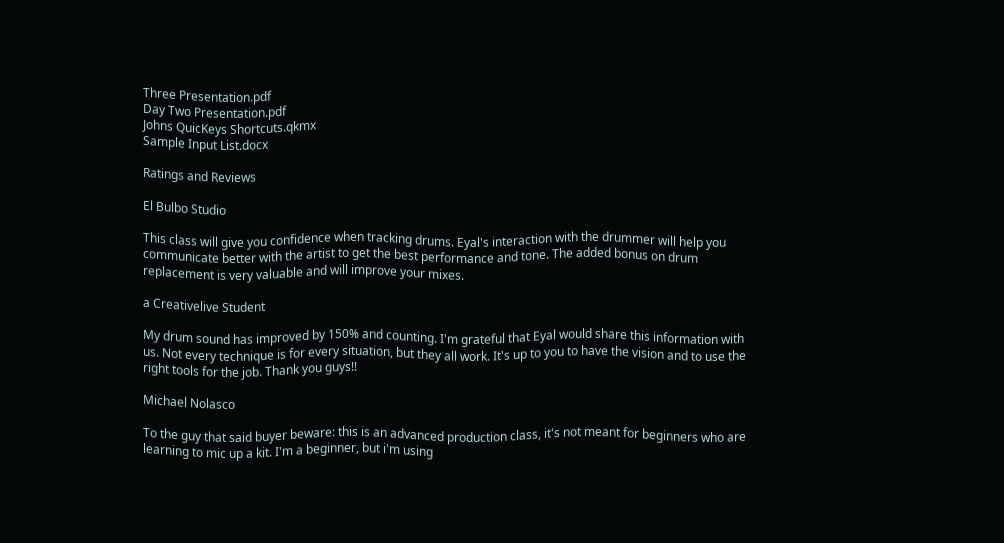Three Presentation.pdf
Day Two Presentation.pdf
Johns QuicKeys Shortcuts.qkmx
Sample Input List.docx

Ratings and Reviews

El Bulbo Studio

This class will give you confidence when tracking drums. Eyal's interaction with the drummer will help you communicate better with the artist to get the best performance and tone. The added bonus on drum replacement is very valuable and will improve your mixes.

a Creativelive Student

My drum sound has improved by 150% and counting. I'm grateful that Eyal would share this information with us. Not every technique is for every situation, but they all work. It's up to you to have the vision and to use the right tools for the job. Thank you guys!!

Michael Nolasco

To the guy that said buyer beware: this is an advanced production class, it's not meant for beginners who are learning to mic up a kit. I'm a beginner, but i'm using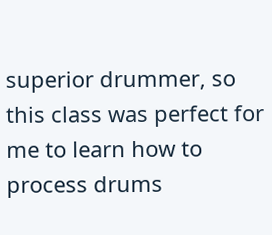superior drummer, so this class was perfect for me to learn how to process drums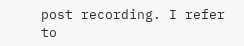post recording. I refer to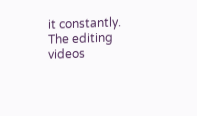it constantly. The editing videos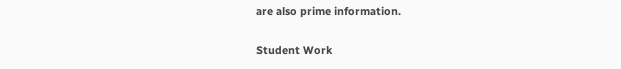are also prime information.

Student Work